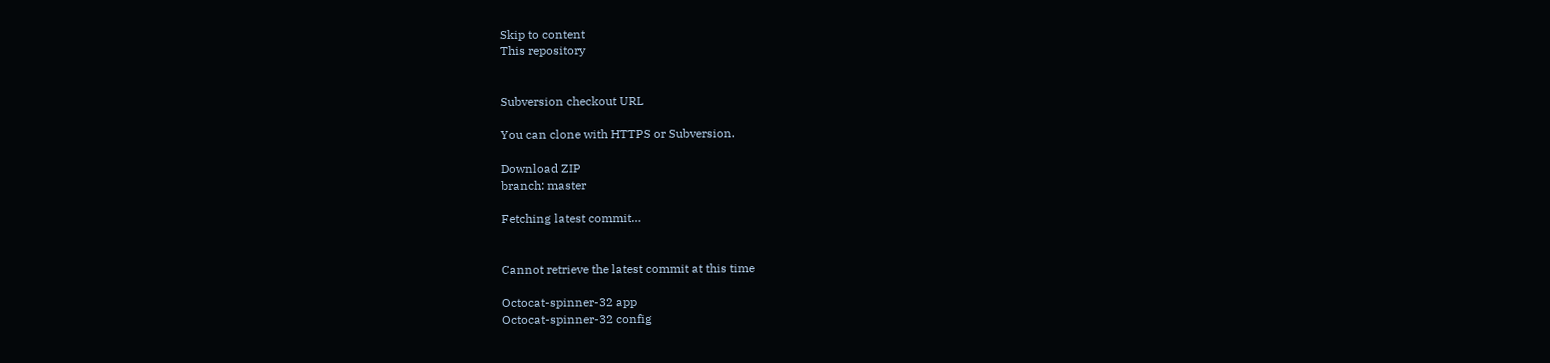Skip to content
This repository


Subversion checkout URL

You can clone with HTTPS or Subversion.

Download ZIP
branch: master

Fetching latest commit…


Cannot retrieve the latest commit at this time

Octocat-spinner-32 app
Octocat-spinner-32 config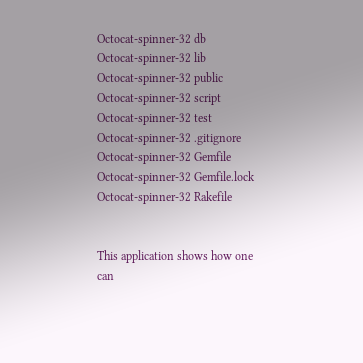Octocat-spinner-32 db
Octocat-spinner-32 lib
Octocat-spinner-32 public
Octocat-spinner-32 script
Octocat-spinner-32 test
Octocat-spinner-32 .gitignore
Octocat-spinner-32 Gemfile
Octocat-spinner-32 Gemfile.lock
Octocat-spinner-32 Rakefile


This application shows how one can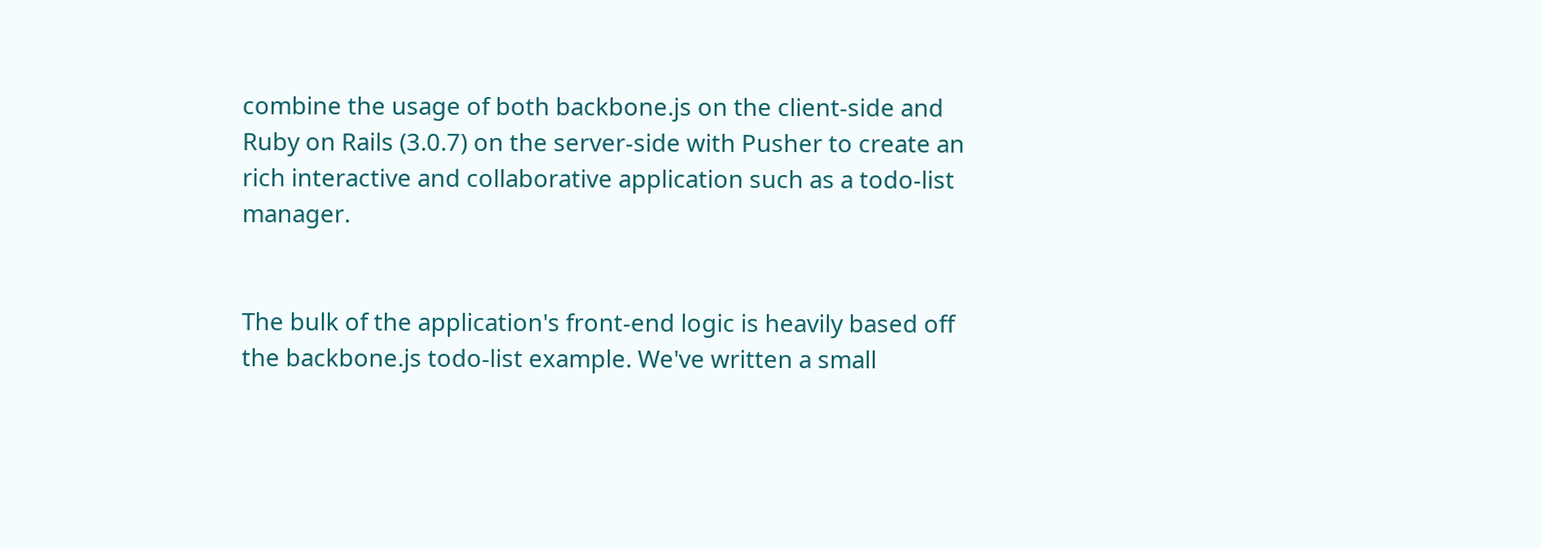combine the usage of both backbone.js on the client-side and Ruby on Rails (3.0.7) on the server-side with Pusher to create an rich interactive and collaborative application such as a todo-list manager.


The bulk of the application's front-end logic is heavily based off the backbone.js todo-list example. We've written a small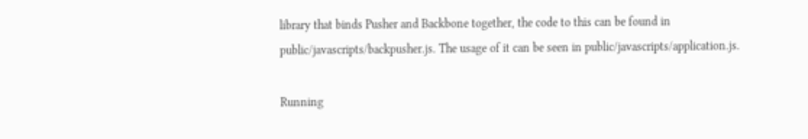library that binds Pusher and Backbone together, the code to this can be found in public/javascripts/backpusher.js. The usage of it can be seen in public/javascripts/application.js.

Running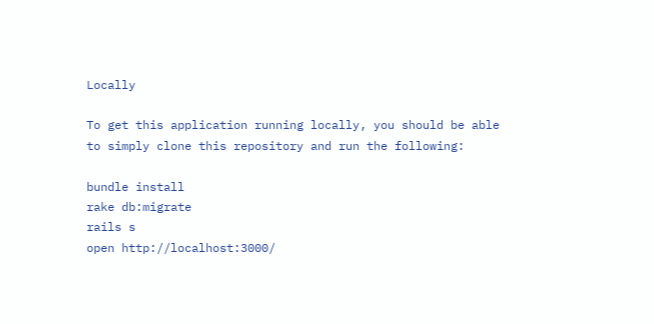Locally

To get this application running locally, you should be able to simply clone this repository and run the following:

bundle install
rake db:migrate
rails s
open http://localhost:3000/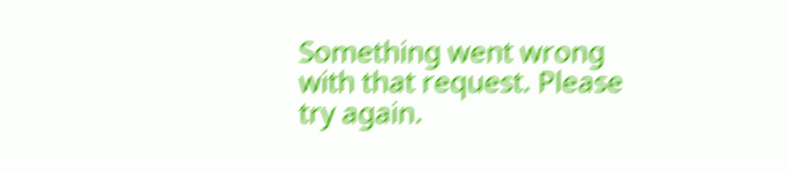Something went wrong with that request. Please try again.